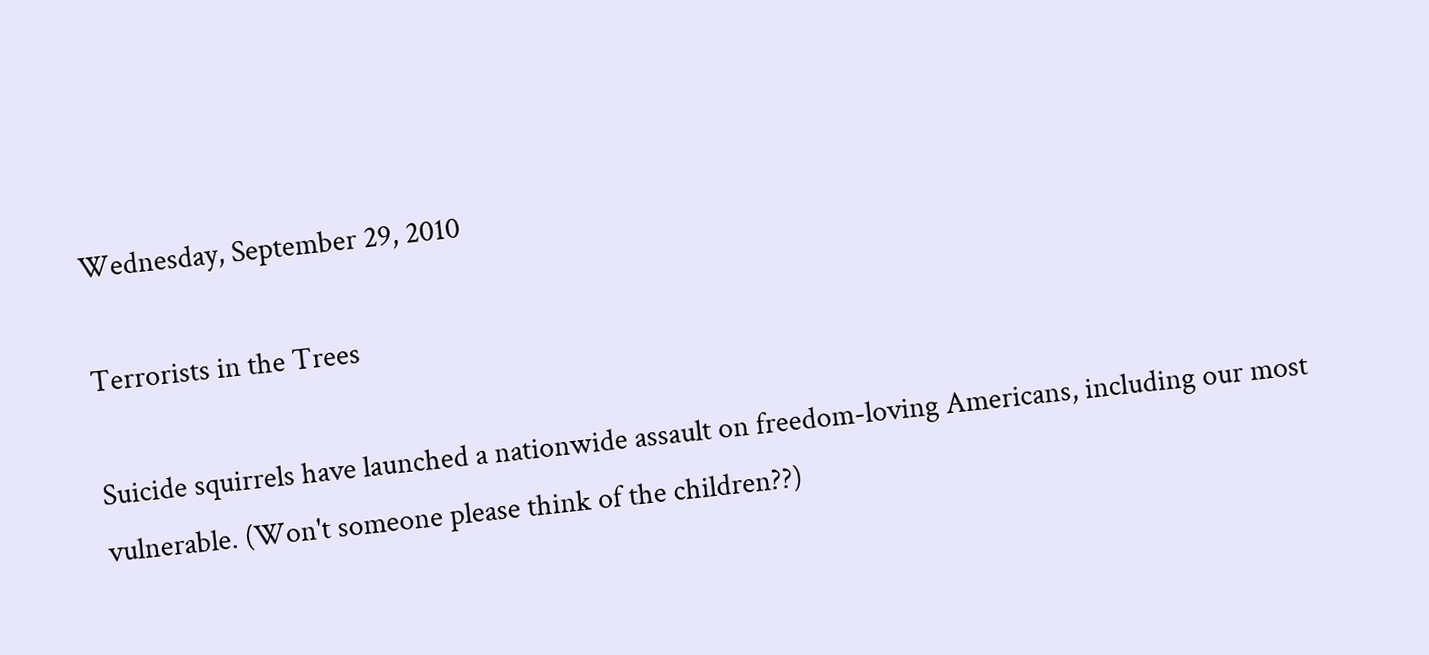Wednesday, September 29, 2010

Terrorists in the Trees

Suicide squirrels have launched a nationwide assault on freedom-loving Americans, including our most vulnerable. (Won't someone please think of the children??)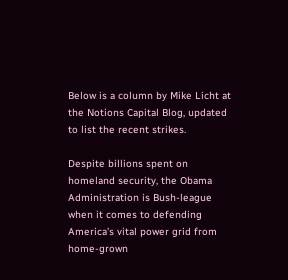Below is a column by Mike Licht at the Notions Capital Blog, updated to list the recent strikes.

Despite billions spent on homeland security, the Obama Administration is Bush-league when it comes to defending America’s vital power grid from home-grown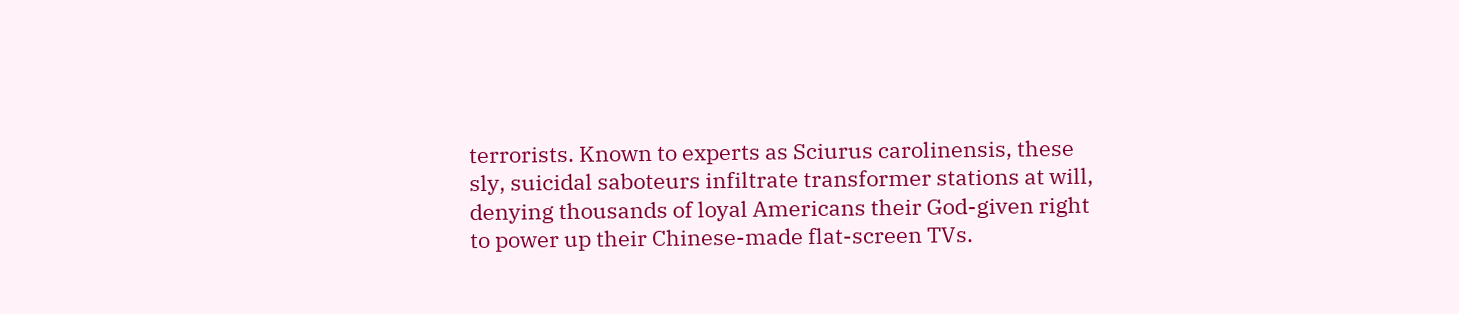terrorists. Known to experts as Sciurus carolinensis, these sly, suicidal saboteurs infiltrate transformer stations at will, denying thousands of loyal Americans their God-given right to power up their Chinese-made flat-screen TVs.